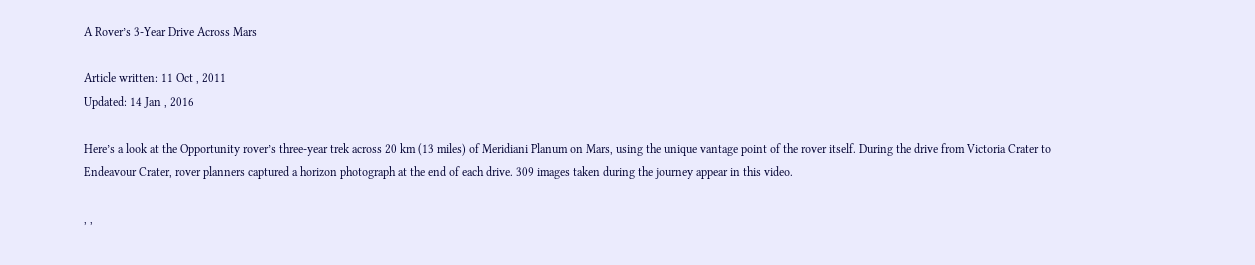A Rover’s 3-Year Drive Across Mars

Article written: 11 Oct , 2011
Updated: 14 Jan , 2016

Here’s a look at the Opportunity rover’s three-year trek across 20 km (13 miles) of Meridiani Planum on Mars, using the unique vantage point of the rover itself. During the drive from Victoria Crater to Endeavour Crater, rover planners captured a horizon photograph at the end of each drive. 309 images taken during the journey appear in this video.

, ,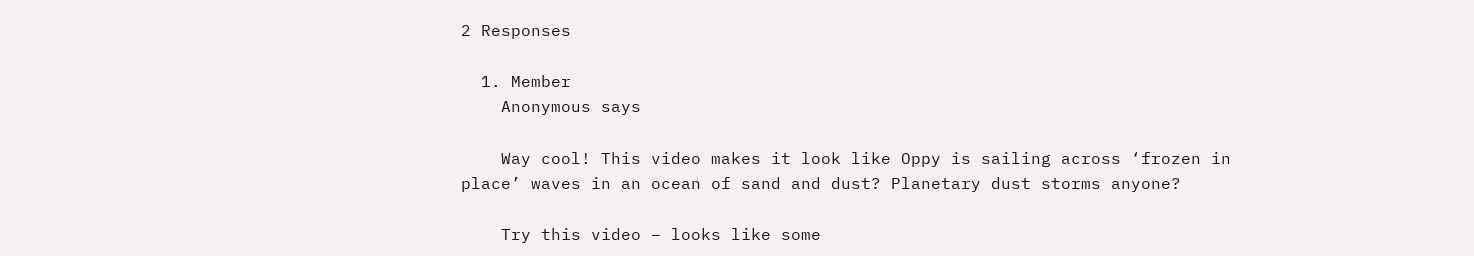2 Responses

  1. Member
    Anonymous says

    Way cool! This video makes it look like Oppy is sailing across ‘frozen in place’ waves in an ocean of sand and dust? Planetary dust storms anyone?

    Try this video – looks like some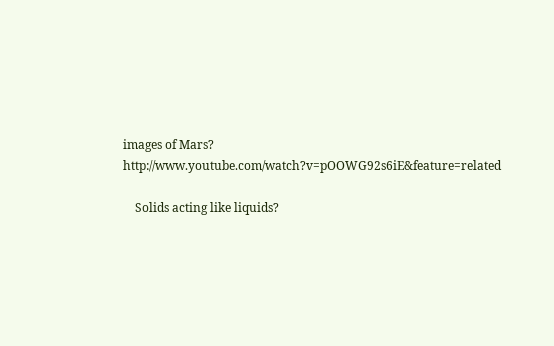images of Mars? http://www.youtube.com/watch?v=pOOWG92s6iE&feature=related

    Solids acting like liquids?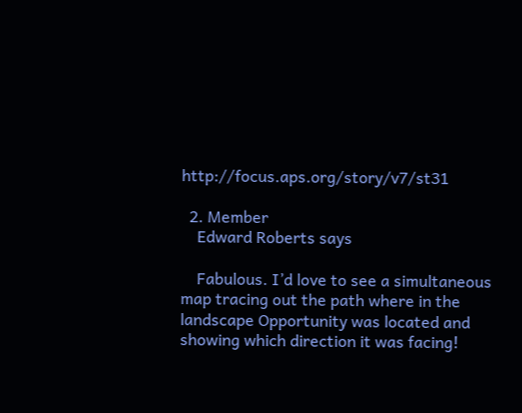http://focus.aps.org/story/v7/st31

  2. Member
    Edward Roberts says

    Fabulous. I’d love to see a simultaneous map tracing out the path where in the landscape Opportunity was located and showing which direction it was facing!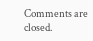Comments are closed.